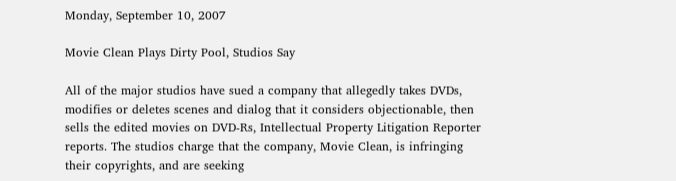Monday, September 10, 2007

Movie Clean Plays Dirty Pool, Studios Say

All of the major studios have sued a company that allegedly takes DVDs, modifies or deletes scenes and dialog that it considers objectionable, then sells the edited movies on DVD-Rs, Intellectual Property Litigation Reporter reports. The studios charge that the company, Movie Clean, is infringing their copyrights, and are seeking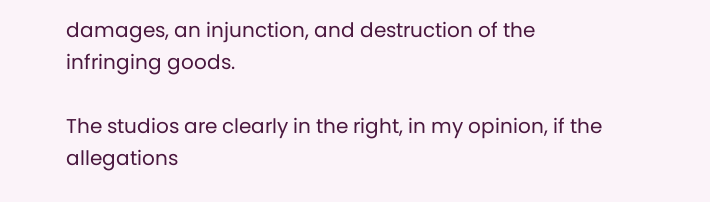damages, an injunction, and destruction of the infringing goods.

The studios are clearly in the right, in my opinion, if the allegations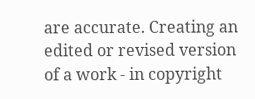are accurate. Creating an edited or revised version of a work - in copyright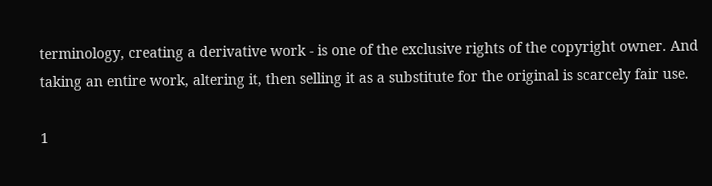terminology, creating a derivative work - is one of the exclusive rights of the copyright owner. And taking an entire work, altering it, then selling it as a substitute for the original is scarcely fair use.

1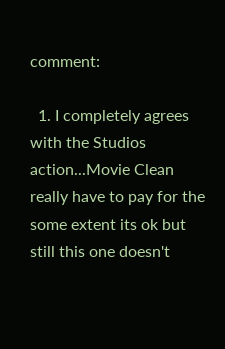comment:

  1. I completely agrees with the Studios action...Movie Clean really have to pay for the some extent its ok but still this one doesn't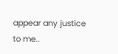appear any justice to me..